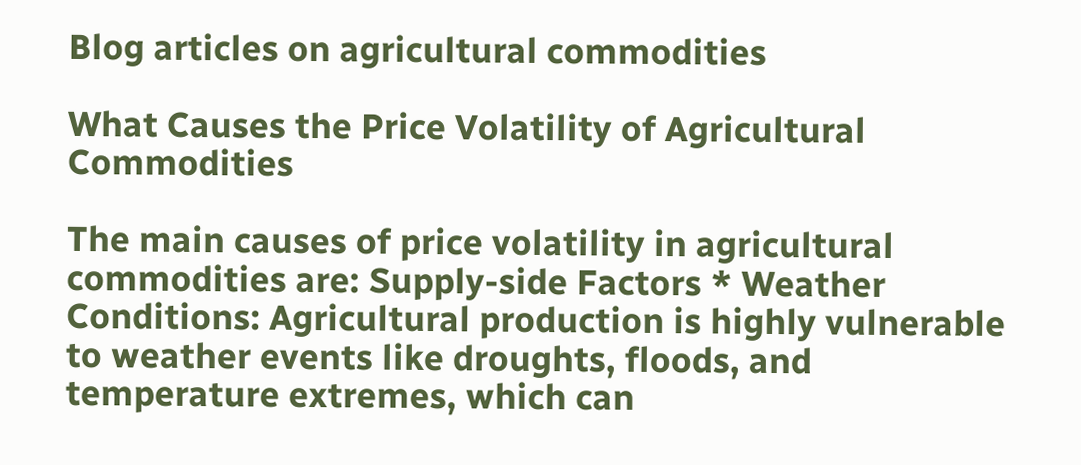Blog articles on agricultural commodities

What Causes the Price Volatility of Agricultural Commodities

The main causes of price volatility in agricultural commodities are: Supply-side Factors * Weather Conditions: Agricultural production is highly vulnerable to weather events like droughts, floods, and temperature extremes, which can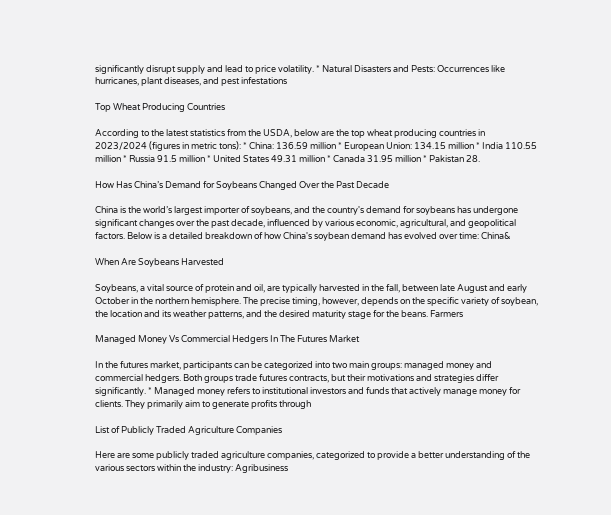significantly disrupt supply and lead to price volatility. * Natural Disasters and Pests: Occurrences like hurricanes, plant diseases, and pest infestations

Top Wheat Producing Countries

According to the latest statistics from the USDA, below are the top wheat producing countries in 2023/2024 (figures in metric tons): * China: 136.59 million * European Union: 134.15 million * India 110.55 million * Russia 91.5 million * United States 49.31 million * Canada 31.95 million * Pakistan 28.

How Has China’s Demand for Soybeans Changed Over the Past Decade

China is the world’s largest importer of soybeans, and the country's demand for soybeans has undergone significant changes over the past decade, influenced by various economic, agricultural, and geopolitical factors. Below is a detailed breakdown of how China's soybean demand has evolved over time: China&

When Are Soybeans Harvested

Soybeans, a vital source of protein and oil, are typically harvested in the fall, between late August and early October in the northern hemisphere. The precise timing, however, depends on the specific variety of soybean, the location and its weather patterns, and the desired maturity stage for the beans. Farmers

Managed Money Vs Commercial Hedgers In The Futures Market

In the futures market, participants can be categorized into two main groups: managed money and commercial hedgers. Both groups trade futures contracts, but their motivations and strategies differ significantly. * Managed money refers to institutional investors and funds that actively manage money for clients. They primarily aim to generate profits through

List of Publicly Traded Agriculture Companies

Here are some publicly traded agriculture companies, categorized to provide a better understanding of the various sectors within the industry: Agribusiness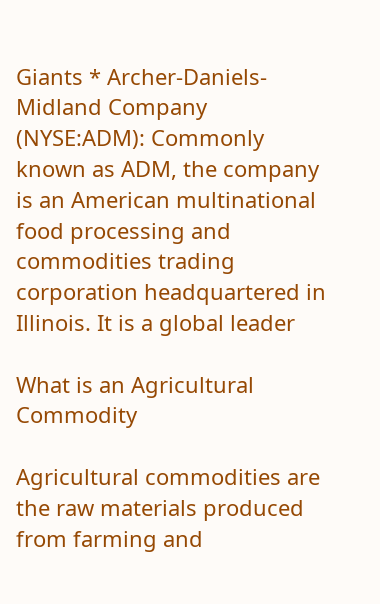Giants * Archer-Daniels-Midland Company (NYSE:ADM): Commonly known as ADM, the company is an American multinational food processing and commodities trading corporation headquartered in Illinois. It is a global leader

What is an Agricultural Commodity

Agricultural commodities are the raw materials produced from farming and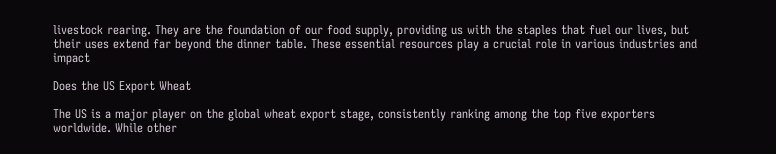livestock rearing. They are the foundation of our food supply, providing us with the staples that fuel our lives, but their uses extend far beyond the dinner table. These essential resources play a crucial role in various industries and impact

Does the US Export Wheat

The US is a major player on the global wheat export stage, consistently ranking among the top five exporters worldwide. While other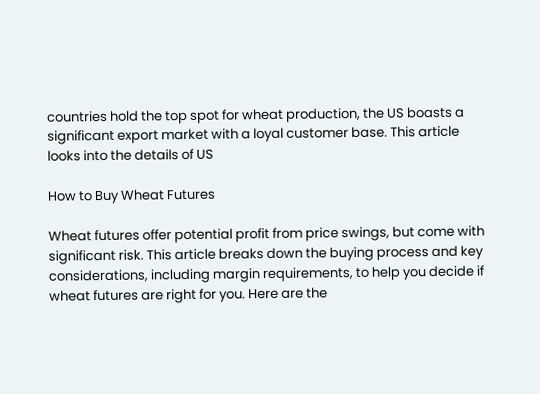countries hold the top spot for wheat production, the US boasts a significant export market with a loyal customer base. This article looks into the details of US

How to Buy Wheat Futures

Wheat futures offer potential profit from price swings, but come with significant risk. This article breaks down the buying process and key considerations, including margin requirements, to help you decide if wheat futures are right for you. Here are the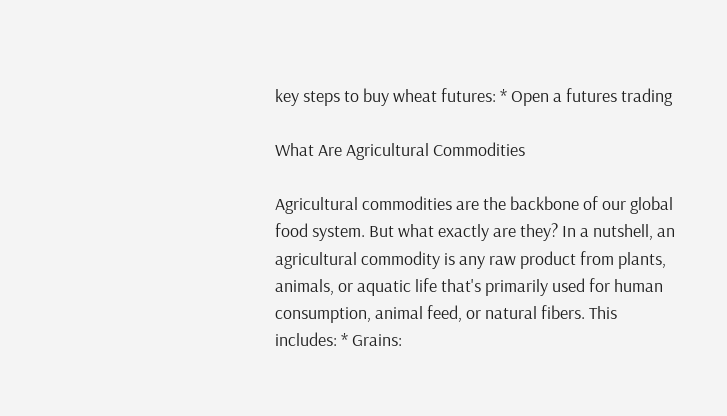key steps to buy wheat futures: * Open a futures trading

What Are Agricultural Commodities

Agricultural commodities are the backbone of our global food system. But what exactly are they? In a nutshell, an agricultural commodity is any raw product from plants, animals, or aquatic life that's primarily used for human consumption, animal feed, or natural fibers. This includes: * Grains: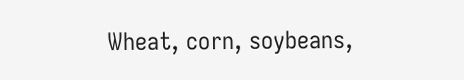Wheat, corn, soybeans,